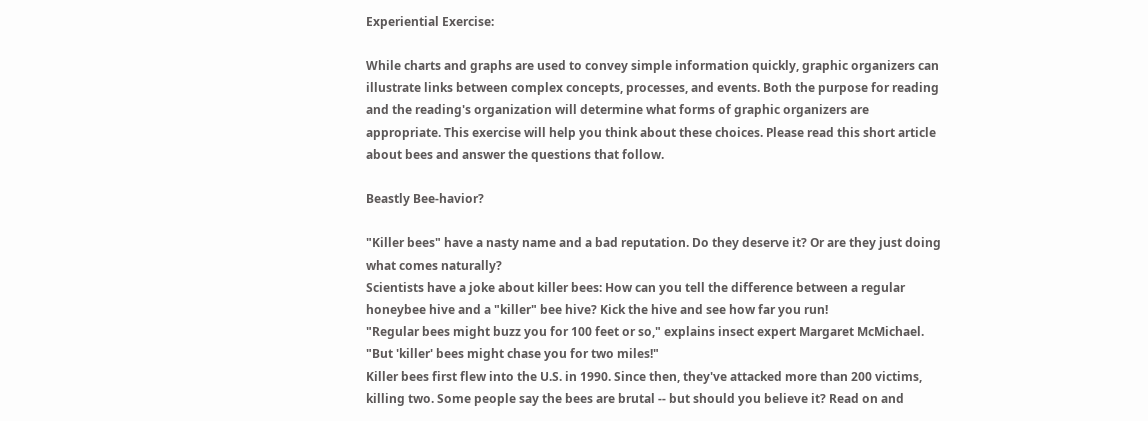Experiential Exercise:

While charts and graphs are used to convey simple information quickly, graphic organizers can illustrate links between complex concepts, processes, and events. Both the purpose for reading and the reading's organization will determine what forms of graphic organizers are appropriate. This exercise will help you think about these choices. Please read this short article about bees and answer the questions that follow.

Beastly Bee-havior?

"Killer bees" have a nasty name and a bad reputation. Do they deserve it? Or are they just doing what comes naturally?
Scientists have a joke about killer bees: How can you tell the difference between a regular honeybee hive and a "killer" bee hive? Kick the hive and see how far you run!
"Regular bees might buzz you for 100 feet or so," explains insect expert Margaret McMichael. "But 'killer' bees might chase you for two miles!"
Killer bees first flew into the U.S. in 1990. Since then, they've attacked more than 200 victims, killing two. Some people say the bees are brutal -- but should you believe it? Read on and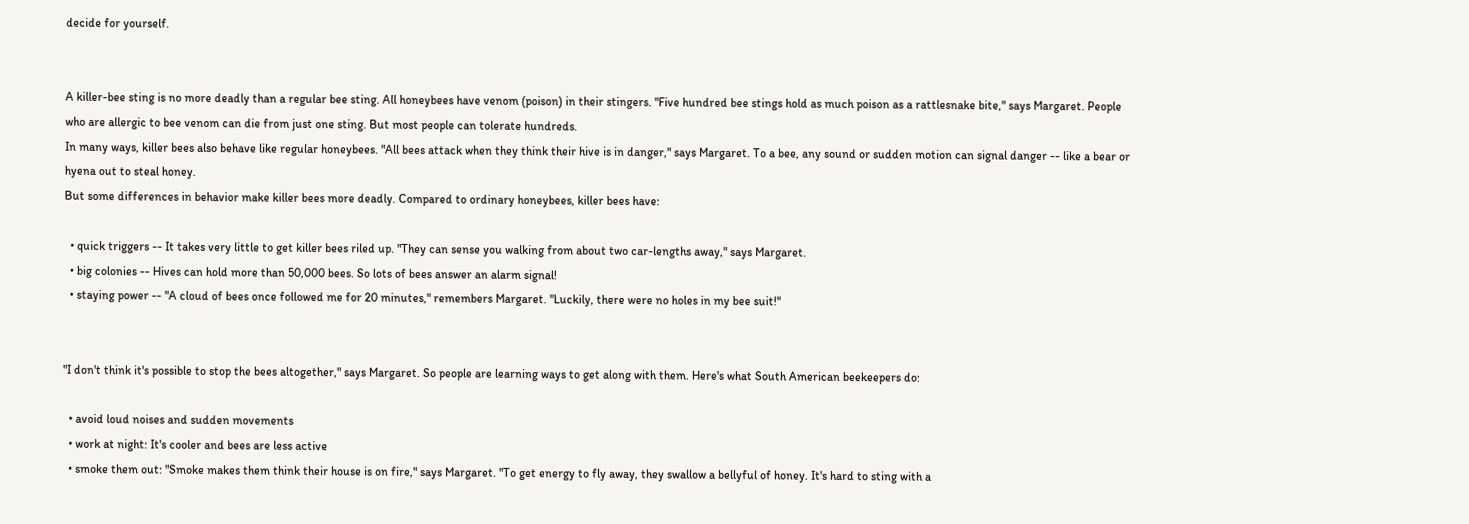decide for yourself.


A killer-bee sting is no more deadly than a regular bee sting. All honeybees have venom (poison) in their stingers. "Five hundred bee stings hold as much poison as a rattlesnake bite," says Margaret. People who are allergic to bee venom can die from just one sting. But most people can tolerate hundreds.
In many ways, killer bees also behave like regular honeybees. "All bees attack when they think their hive is in danger," says Margaret. To a bee, any sound or sudden motion can signal danger -- like a bear or hyena out to steal honey.
But some differences in behavior make killer bees more deadly. Compared to ordinary honeybees, killer bees have:

  • quick triggers -- It takes very little to get killer bees riled up. "They can sense you walking from about two car-lengths away," says Margaret.
  • big colonies -- Hives can hold more than 50,000 bees. So lots of bees answer an alarm signal!
  • staying power -- "A cloud of bees once followed me for 20 minutes," remembers Margaret. "Luckily, there were no holes in my bee suit!"


"I don't think it's possible to stop the bees altogether," says Margaret. So people are learning ways to get along with them. Here's what South American beekeepers do:

  • avoid loud noises and sudden movements
  • work at night: It's cooler and bees are less active
  • smoke them out: "Smoke makes them think their house is on fire," says Margaret. "To get energy to fly away, they swallow a bellyful of honey. It's hard to sting with a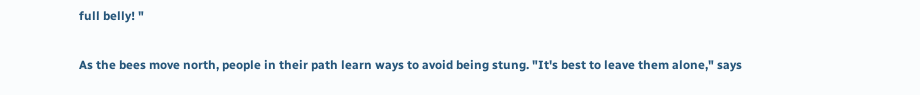full belly! "

As the bees move north, people in their path learn ways to avoid being stung. "It's best to leave them alone," says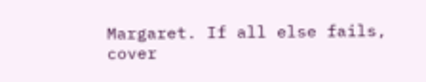Margaret. If all else fails, cover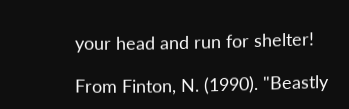your head and run for shelter!

From Finton, N. (1990). "Beastly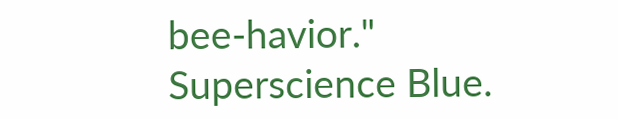bee-havior." Superscience Blue.